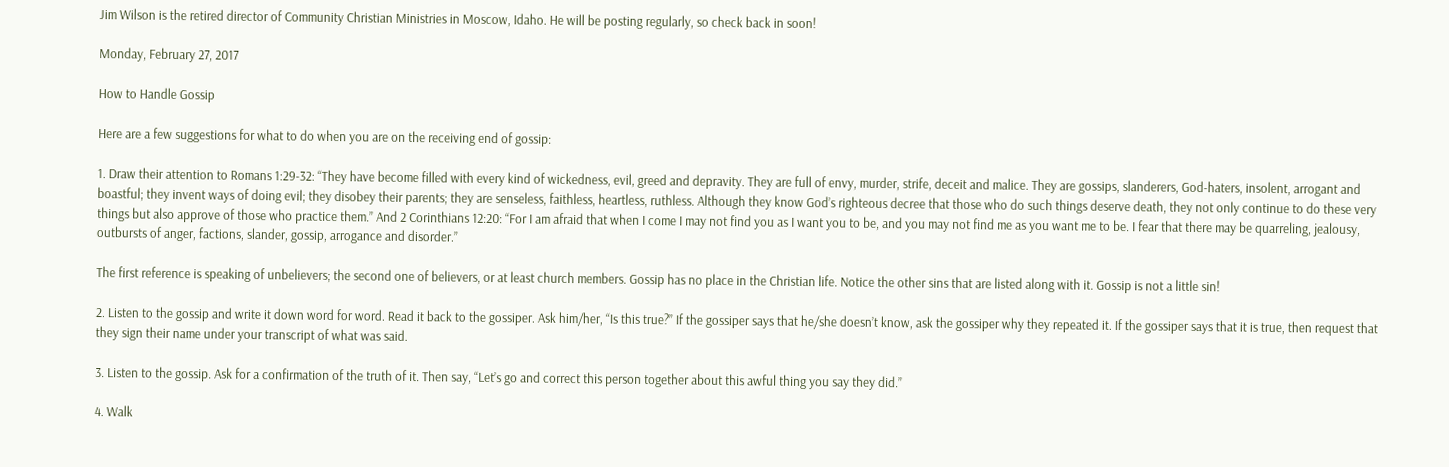Jim Wilson is the retired director of Community Christian Ministries in Moscow, Idaho. He will be posting regularly, so check back in soon!

Monday, February 27, 2017

How to Handle Gossip

Here are a few suggestions for what to do when you are on the receiving end of gossip:

1. Draw their attention to Romans 1:29-32: “They have become filled with every kind of wickedness, evil, greed and depravity. They are full of envy, murder, strife, deceit and malice. They are gossips, slanderers, God-haters, insolent, arrogant and boastful; they invent ways of doing evil; they disobey their parents; they are senseless, faithless, heartless, ruthless. Although they know God’s righteous decree that those who do such things deserve death, they not only continue to do these very things but also approve of those who practice them.” And 2 Corinthians 12:20: “For I am afraid that when I come I may not find you as I want you to be, and you may not find me as you want me to be. I fear that there may be quarreling, jealousy, outbursts of anger, factions, slander, gossip, arrogance and disorder.”

The first reference is speaking of unbelievers; the second one of believers, or at least church members. Gossip has no place in the Christian life. Notice the other sins that are listed along with it. Gossip is not a little sin!

2. Listen to the gossip and write it down word for word. Read it back to the gossiper. Ask him/her, “Is this true?” If the gossiper says that he/she doesn’t know, ask the gossiper why they repeated it. If the gossiper says that it is true, then request that they sign their name under your transcript of what was said.

3. Listen to the gossip. Ask for a confirmation of the truth of it. Then say, “Let’s go and correct this person together about this awful thing you say they did.”

4. Walk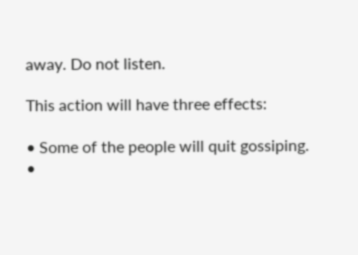away. Do not listen.

This action will have three effects:

• Some of the people will quit gossiping.
•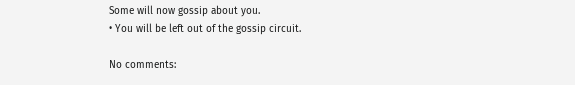Some will now gossip about you.
• You will be left out of the gossip circuit.

No comments: